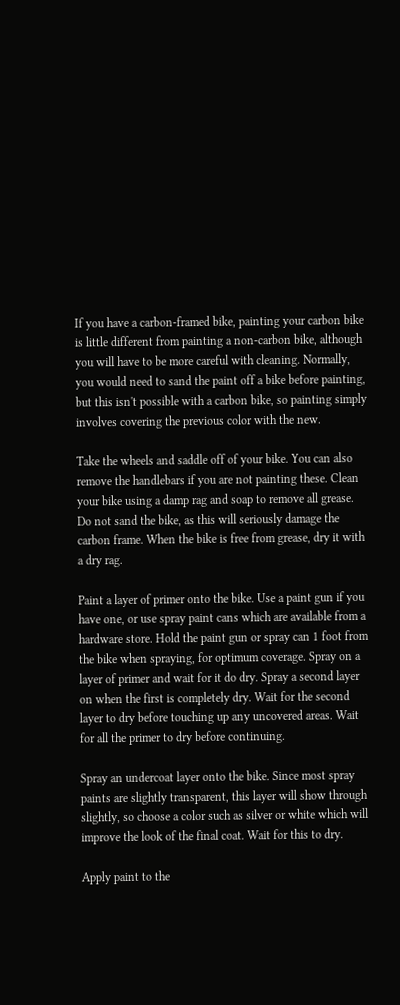If you have a carbon-framed bike, painting your carbon bike is little different from painting a non-carbon bike, although you will have to be more careful with cleaning. Normally, you would need to sand the paint off a bike before painting, but this isn't possible with a carbon bike, so painting simply involves covering the previous color with the new.

Take the wheels and saddle off of your bike. You can also remove the handlebars if you are not painting these. Clean your bike using a damp rag and soap to remove all grease. Do not sand the bike, as this will seriously damage the carbon frame. When the bike is free from grease, dry it with a dry rag.

Paint a layer of primer onto the bike. Use a paint gun if you have one, or use spray paint cans which are available from a hardware store. Hold the paint gun or spray can 1 foot from the bike when spraying, for optimum coverage. Spray on a layer of primer and wait for it do dry. Spray a second layer on when the first is completely dry. Wait for the second layer to dry before touching up any uncovered areas. Wait for all the primer to dry before continuing.

Spray an undercoat layer onto the bike. Since most spray paints are slightly transparent, this layer will show through slightly, so choose a color such as silver or white which will improve the look of the final coat. Wait for this to dry.

Apply paint to the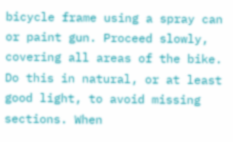bicycle frame using a spray can or paint gun. Proceed slowly, covering all areas of the bike. Do this in natural, or at least good light, to avoid missing sections. When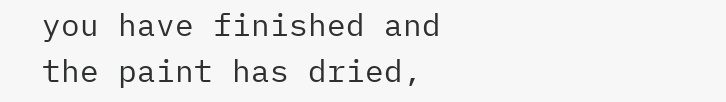you have finished and the paint has dried,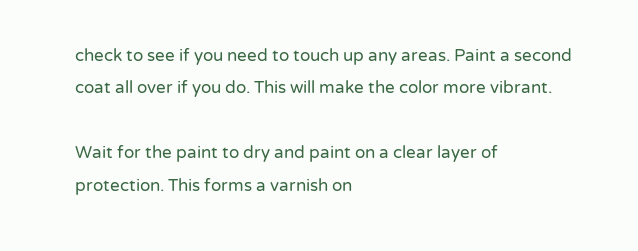check to see if you need to touch up any areas. Paint a second coat all over if you do. This will make the color more vibrant.

Wait for the paint to dry and paint on a clear layer of protection. This forms a varnish on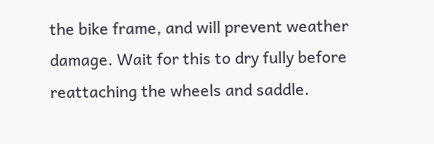the bike frame, and will prevent weather damage. Wait for this to dry fully before reattaching the wheels and saddle.